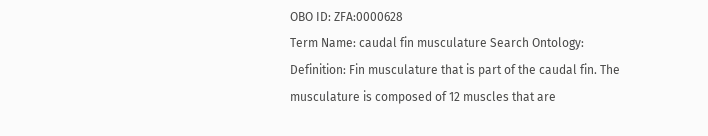OBO ID: ZFA:0000628
Term Name: caudal fin musculature Search Ontology:
Definition: Fin musculature that is part of the caudal fin. The musculature is composed of 12 muscles that are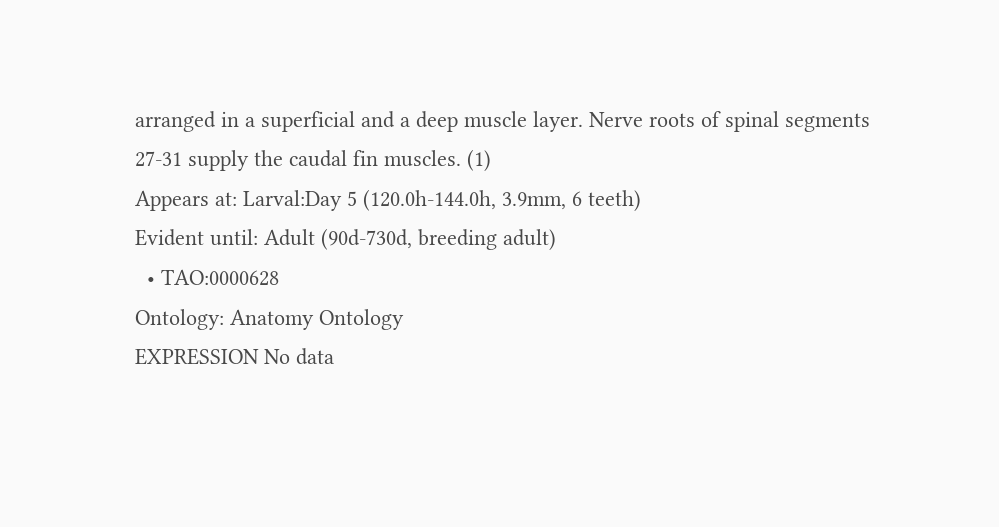arranged in a superficial and a deep muscle layer. Nerve roots of spinal segments 27-31 supply the caudal fin muscles. (1)
Appears at: Larval:Day 5 (120.0h-144.0h, 3.9mm, 6 teeth)
Evident until: Adult (90d-730d, breeding adult)
  • TAO:0000628
Ontology: Anatomy Ontology
EXPRESSION No data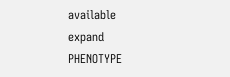available
expand   PHENOTYPE